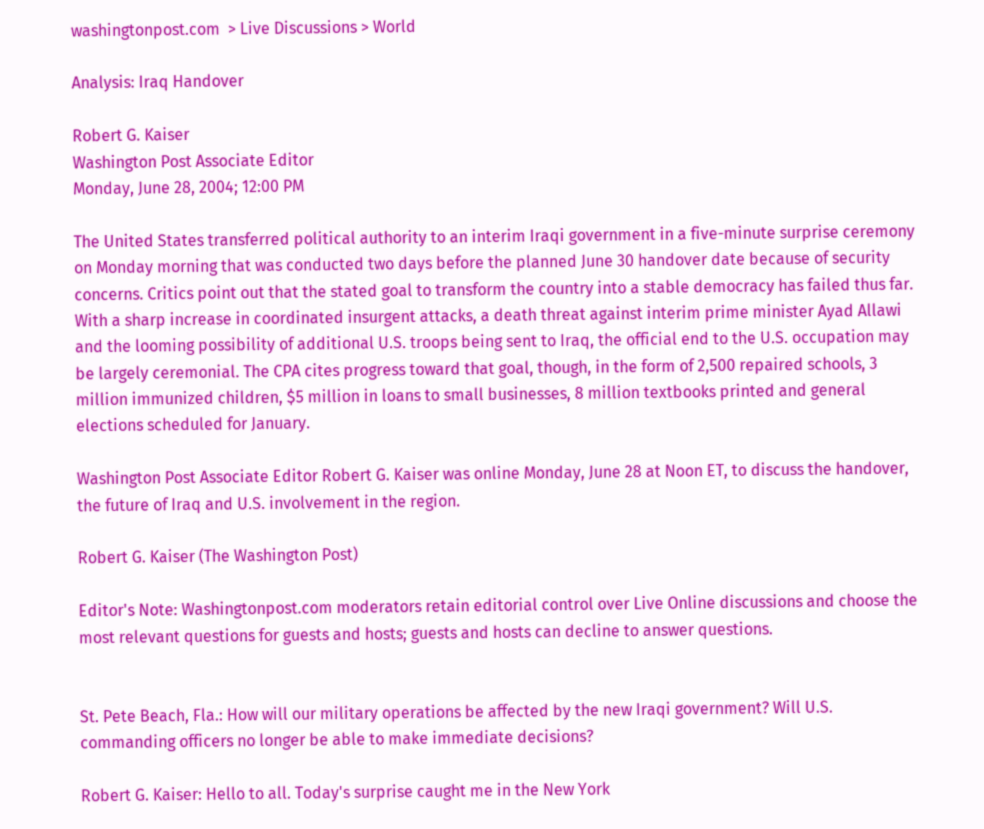washingtonpost.com  > Live Discussions > World

Analysis: Iraq Handover

Robert G. Kaiser
Washington Post Associate Editor
Monday, June 28, 2004; 12:00 PM

The United States transferred political authority to an interim Iraqi government in a five-minute surprise ceremony on Monday morning that was conducted two days before the planned June 30 handover date because of security concerns. Critics point out that the stated goal to transform the country into a stable democracy has failed thus far. With a sharp increase in coordinated insurgent attacks, a death threat against interim prime minister Ayad Allawi and the looming possibility of additional U.S. troops being sent to Iraq, the official end to the U.S. occupation may be largely ceremonial. The CPA cites progress toward that goal, though, in the form of 2,500 repaired schools, 3 million immunized children, $5 million in loans to small businesses, 8 million textbooks printed and general elections scheduled for January.

Washington Post Associate Editor Robert G. Kaiser was online Monday, June 28 at Noon ET, to discuss the handover, the future of Iraq and U.S. involvement in the region.

Robert G. Kaiser (The Washington Post)

Editor's Note: Washingtonpost.com moderators retain editorial control over Live Online discussions and choose the most relevant questions for guests and hosts; guests and hosts can decline to answer questions.


St. Pete Beach, Fla.: How will our military operations be affected by the new Iraqi government? Will U.S. commanding officers no longer be able to make immediate decisions?

Robert G. Kaiser: Hello to all. Today's surprise caught me in the New York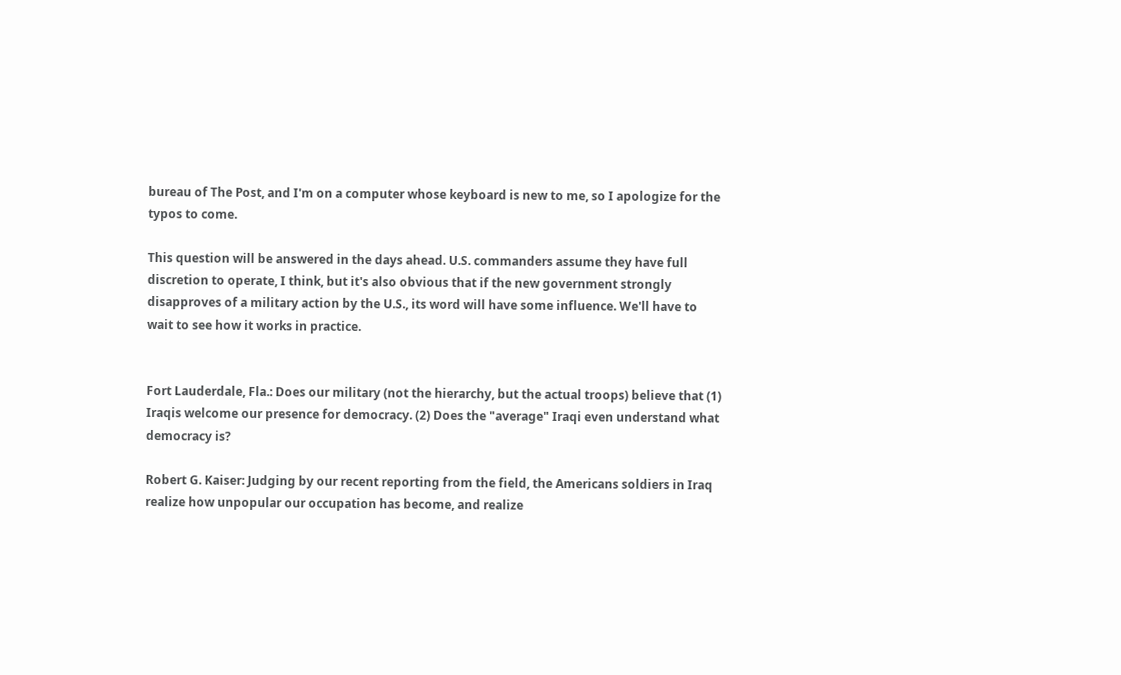bureau of The Post, and I'm on a computer whose keyboard is new to me, so I apologize for the typos to come.

This question will be answered in the days ahead. U.S. commanders assume they have full discretion to operate, I think, but it's also obvious that if the new government strongly disapproves of a military action by the U.S., its word will have some influence. We'll have to wait to see how it works in practice.


Fort Lauderdale, Fla.: Does our military (not the hierarchy, but the actual troops) believe that (1) Iraqis welcome our presence for democracy. (2) Does the "average" Iraqi even understand what democracy is?

Robert G. Kaiser: Judging by our recent reporting from the field, the Americans soldiers in Iraq realize how unpopular our occupation has become, and realize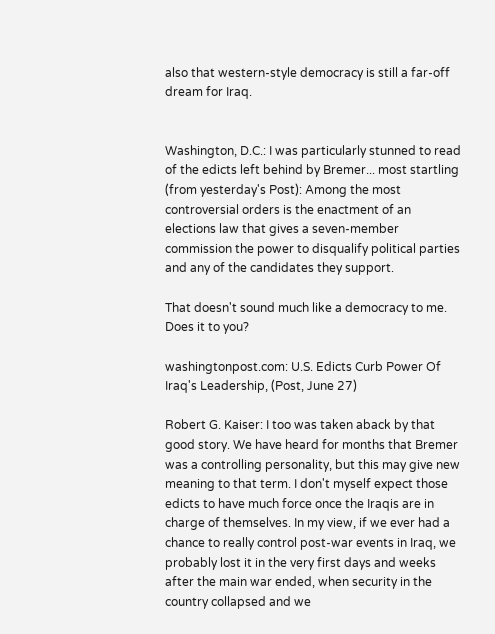also that western-style democracy is still a far-off dream for Iraq.


Washington, D.C.: I was particularly stunned to read of the edicts left behind by Bremer... most startling (from yesterday's Post): Among the most controversial orders is the enactment of an elections law that gives a seven-member commission the power to disqualify political parties and any of the candidates they support.

That doesn't sound much like a democracy to me. Does it to you?

washingtonpost.com: U.S. Edicts Curb Power Of Iraq's Leadership, (Post, June 27)

Robert G. Kaiser: I too was taken aback by that good story. We have heard for months that Bremer was a controlling personality, but this may give new meaning to that term. I don't myself expect those edicts to have much force once the Iraqis are in charge of themselves. In my view, if we ever had a chance to really control post-war events in Iraq, we probably lost it in the very first days and weeks after the main war ended, when security in the country collapsed and we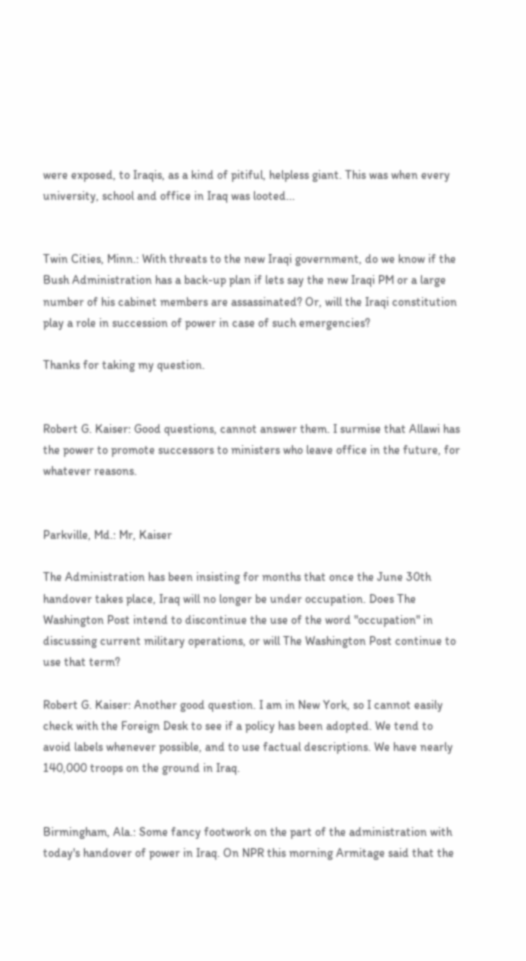were exposed, to Iraqis, as a kind of pitiful, helpless giant. This was when every university, school and office in Iraq was looted...


Twin Cities, Minn.: With threats to the new Iraqi government, do we know if the Bush Administration has a back-up plan if lets say the new Iraqi PM or a large number of his cabinet members are assassinated? Or, will the Iraqi constitution play a role in succession of power in case of such emergencies?

Thanks for taking my question.


Robert G. Kaiser: Good questions, cannot answer them. I surmise that Allawi has the power to promote successors to ministers who leave office in the future, for whatever reasons.


Parkville, Md.: Mr, Kaiser

The Administration has been insisting for months that once the June 30th handover takes place, Iraq will no longer be under occupation. Does The Washington Post intend to discontinue the use of the word "occupation" in discussing current military operations, or will The Washington Post continue to use that term?

Robert G. Kaiser: Another good question. I am in New York, so I cannot easily check with the Foreign Desk to see if a policy has been adopted. We tend to avoid labels whenever possible, and to use factual descriptions. We have nearly 140,000 troops on the ground in Iraq.


Birmingham, Ala.: Some fancy footwork on the part of the administration with today's handover of power in Iraq. On NPR this morning Armitage said that the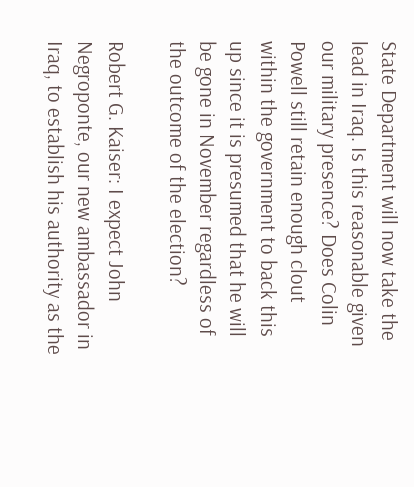State Department will now take the lead in Iraq. Is this reasonable given our military presence? Does Colin Powell still retain enough clout within the government to back this up since it is presumed that he will be gone in November regardless of the outcome of the election?

Robert G. Kaiser: I expect John Negroponte, our new ambassador in Iraq, to establish his authority as the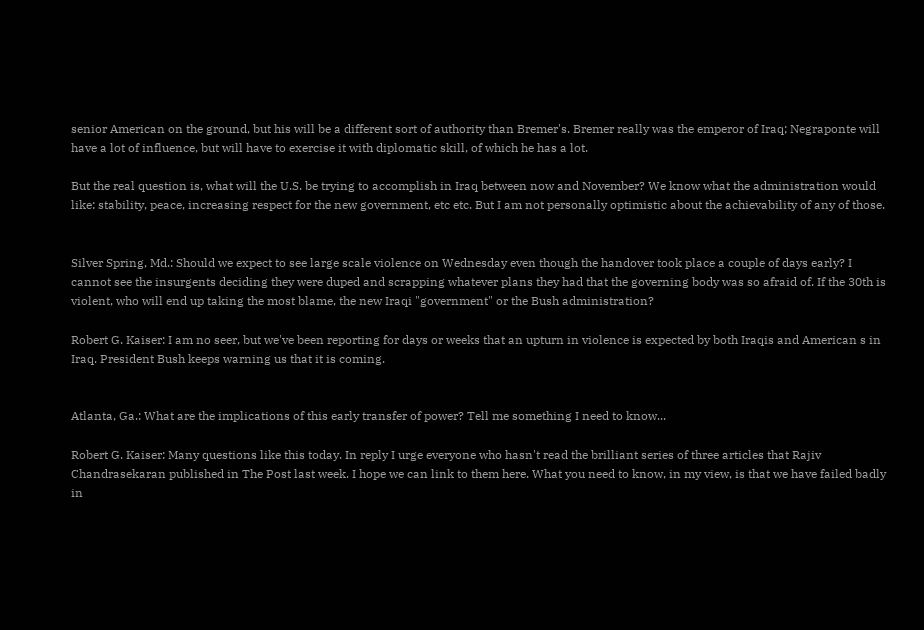senior American on the ground, but his will be a different sort of authority than Bremer's. Bremer really was the emperor of Iraq; Negraponte will have a lot of influence, but will have to exercise it with diplomatic skill, of which he has a lot.

But the real question is, what will the U.S. be trying to accomplish in Iraq between now and November? We know what the administration would like: stability, peace, increasing respect for the new government, etc etc. But I am not personally optimistic about the achievability of any of those.


Silver Spring, Md.: Should we expect to see large scale violence on Wednesday even though the handover took place a couple of days early? I cannot see the insurgents deciding they were duped and scrapping whatever plans they had that the governing body was so afraid of. If the 30th is violent, who will end up taking the most blame, the new Iraqi "government" or the Bush administration?

Robert G. Kaiser: I am no seer, but we've been reporting for days or weeks that an upturn in violence is expected by both Iraqis and American s in Iraq. President Bush keeps warning us that it is coming.


Atlanta, Ga.: What are the implications of this early transfer of power? Tell me something I need to know...

Robert G. Kaiser: Many questions like this today. In reply I urge everyone who hasn't read the brilliant series of three articles that Rajiv Chandrasekaran published in The Post last week. I hope we can link to them here. What you need to know, in my view, is that we have failed badly in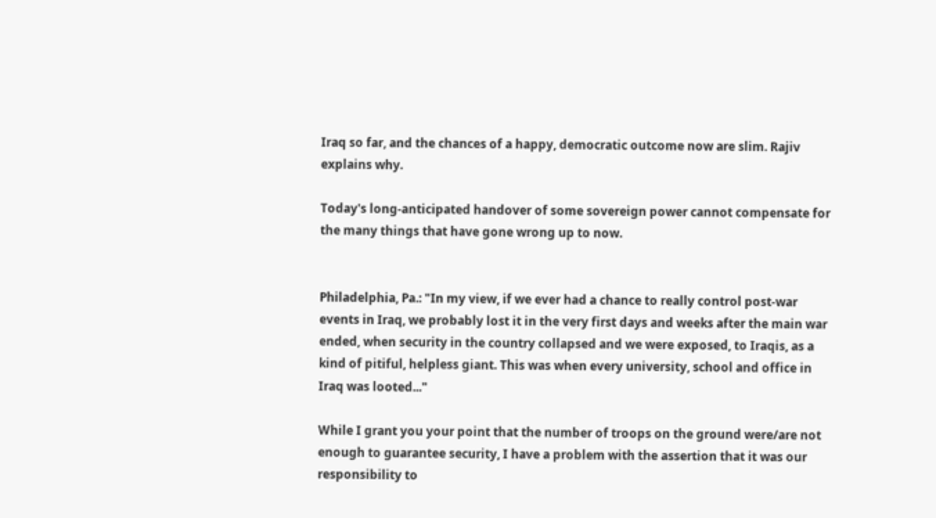Iraq so far, and the chances of a happy, democratic outcome now are slim. Rajiv explains why.

Today's long-anticipated handover of some sovereign power cannot compensate for the many things that have gone wrong up to now.


Philadelphia, Pa.: "In my view, if we ever had a chance to really control post-war events in Iraq, we probably lost it in the very first days and weeks after the main war ended, when security in the country collapsed and we were exposed, to Iraqis, as a kind of pitiful, helpless giant. This was when every university, school and office in Iraq was looted..."

While I grant you your point that the number of troops on the ground were/are not enough to guarantee security, I have a problem with the assertion that it was our responsibility to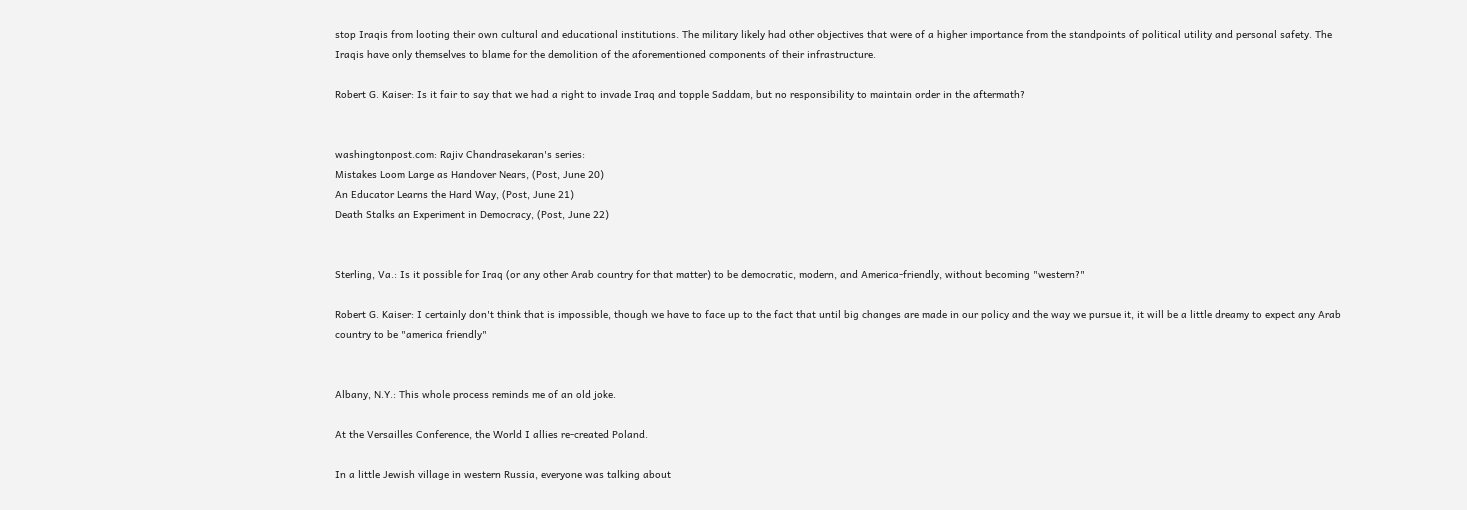stop Iraqis from looting their own cultural and educational institutions. The military likely had other objectives that were of a higher importance from the standpoints of political utility and personal safety. The Iraqis have only themselves to blame for the demolition of the aforementioned components of their infrastructure.

Robert G. Kaiser: Is it fair to say that we had a right to invade Iraq and topple Saddam, but no responsibility to maintain order in the aftermath?


washingtonpost.com: Rajiv Chandrasekaran's series:
Mistakes Loom Large as Handover Nears, (Post, June 20)
An Educator Learns the Hard Way, (Post, June 21)
Death Stalks an Experiment in Democracy, (Post, June 22)


Sterling, Va.: Is it possible for Iraq (or any other Arab country for that matter) to be democratic, modern, and America-friendly, without becoming "western?"

Robert G. Kaiser: I certainly don't think that is impossible, though we have to face up to the fact that until big changes are made in our policy and the way we pursue it, it will be a little dreamy to expect any Arab country to be "america friendly"


Albany, N.Y.: This whole process reminds me of an old joke.

At the Versailles Conference, the World I allies re-created Poland.

In a little Jewish village in western Russia, everyone was talking about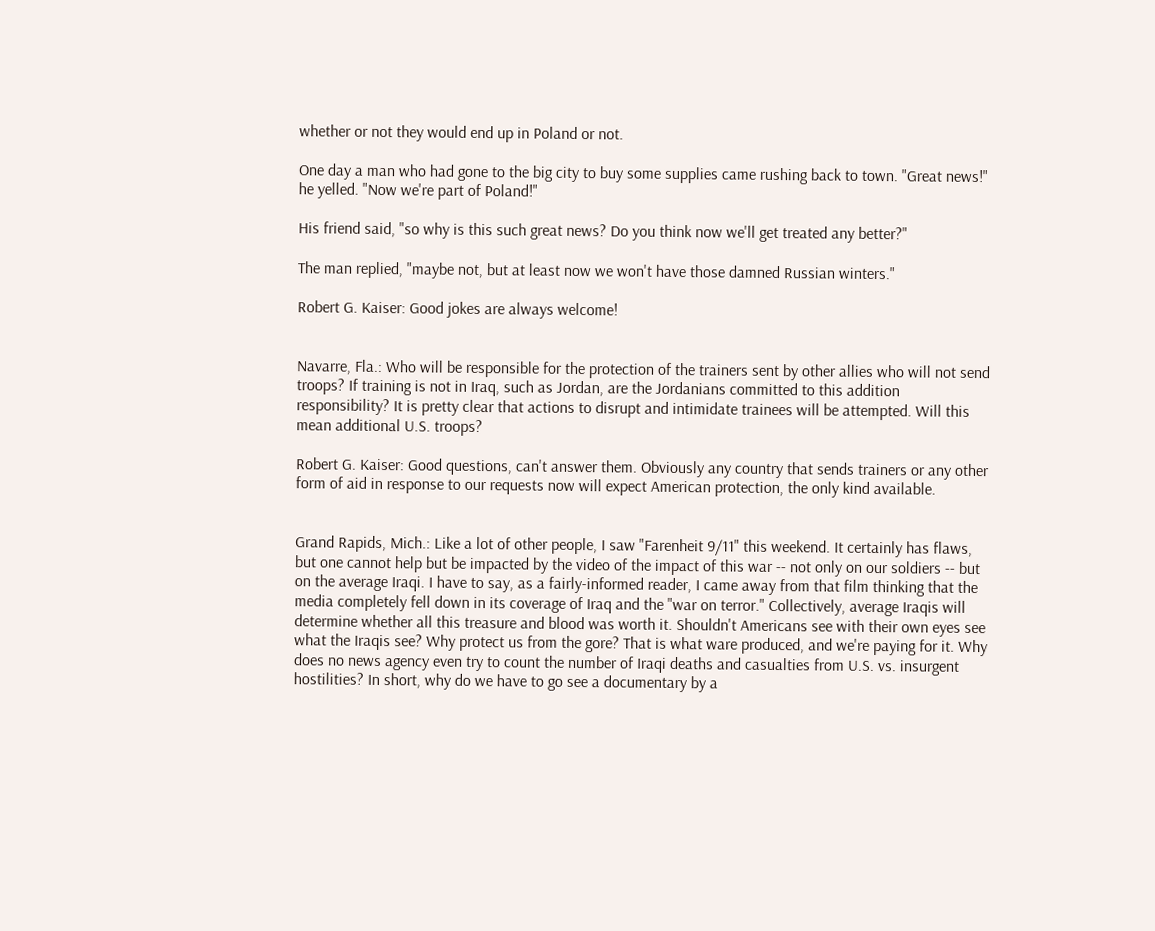whether or not they would end up in Poland or not.

One day a man who had gone to the big city to buy some supplies came rushing back to town. "Great news!" he yelled. "Now we're part of Poland!"

His friend said, "so why is this such great news? Do you think now we'll get treated any better?"

The man replied, "maybe not, but at least now we won't have those damned Russian winters."

Robert G. Kaiser: Good jokes are always welcome!


Navarre, Fla.: Who will be responsible for the protection of the trainers sent by other allies who will not send troops? If training is not in Iraq, such as Jordan, are the Jordanians committed to this addition responsibility? It is pretty clear that actions to disrupt and intimidate trainees will be attempted. Will this mean additional U.S. troops?

Robert G. Kaiser: Good questions, can't answer them. Obviously any country that sends trainers or any other form of aid in response to our requests now will expect American protection, the only kind available.


Grand Rapids, Mich.: Like a lot of other people, I saw "Farenheit 9/11" this weekend. It certainly has flaws, but one cannot help but be impacted by the video of the impact of this war -- not only on our soldiers -- but on the average Iraqi. I have to say, as a fairly-informed reader, I came away from that film thinking that the media completely fell down in its coverage of Iraq and the "war on terror." Collectively, average Iraqis will determine whether all this treasure and blood was worth it. Shouldn't Americans see with their own eyes see what the Iraqis see? Why protect us from the gore? That is what ware produced, and we're paying for it. Why does no news agency even try to count the number of Iraqi deaths and casualties from U.S. vs. insurgent hostilities? In short, why do we have to go see a documentary by a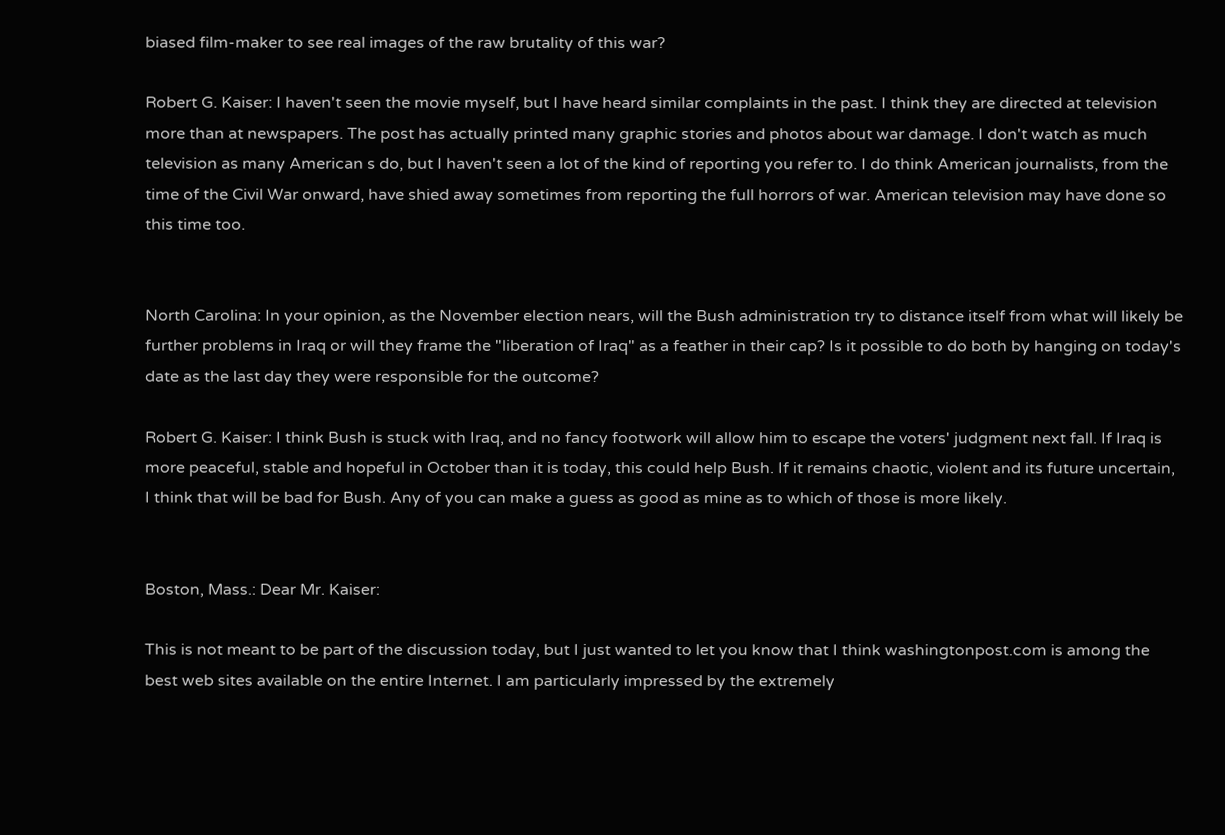biased film-maker to see real images of the raw brutality of this war?

Robert G. Kaiser: I haven't seen the movie myself, but I have heard similar complaints in the past. I think they are directed at television more than at newspapers. The post has actually printed many graphic stories and photos about war damage. I don't watch as much television as many American s do, but I haven't seen a lot of the kind of reporting you refer to. I do think American journalists, from the time of the Civil War onward, have shied away sometimes from reporting the full horrors of war. American television may have done so this time too.


North Carolina: In your opinion, as the November election nears, will the Bush administration try to distance itself from what will likely be further problems in Iraq or will they frame the "liberation of Iraq" as a feather in their cap? Is it possible to do both by hanging on today's date as the last day they were responsible for the outcome?

Robert G. Kaiser: I think Bush is stuck with Iraq, and no fancy footwork will allow him to escape the voters' judgment next fall. If Iraq is more peaceful, stable and hopeful in October than it is today, this could help Bush. If it remains chaotic, violent and its future uncertain, I think that will be bad for Bush. Any of you can make a guess as good as mine as to which of those is more likely.


Boston, Mass.: Dear Mr. Kaiser:

This is not meant to be part of the discussion today, but I just wanted to let you know that I think washingtonpost.com is among the best web sites available on the entire Internet. I am particularly impressed by the extremely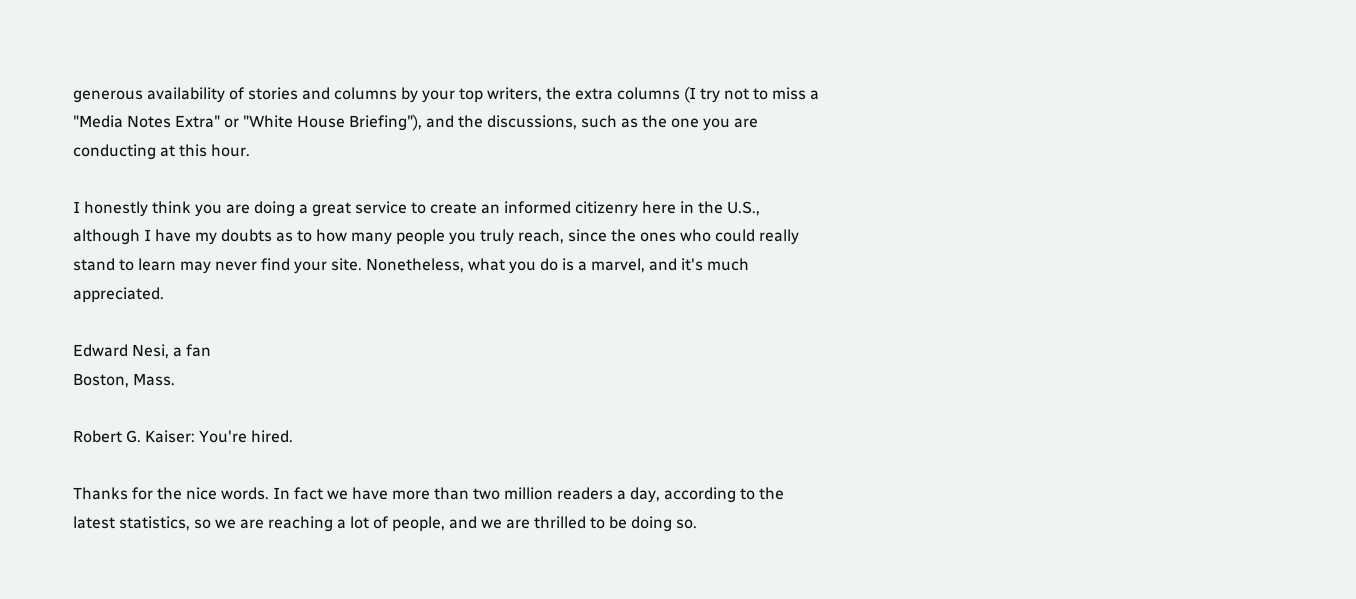generous availability of stories and columns by your top writers, the extra columns (I try not to miss a "Media Notes Extra" or "White House Briefing"), and the discussions, such as the one you are conducting at this hour.

I honestly think you are doing a great service to create an informed citizenry here in the U.S., although I have my doubts as to how many people you truly reach, since the ones who could really stand to learn may never find your site. Nonetheless, what you do is a marvel, and it's much appreciated.

Edward Nesi, a fan
Boston, Mass.

Robert G. Kaiser: You're hired.

Thanks for the nice words. In fact we have more than two million readers a day, according to the latest statistics, so we are reaching a lot of people, and we are thrilled to be doing so.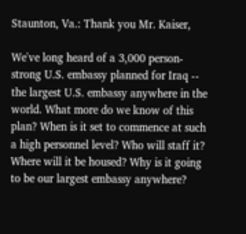Staunton, Va.: Thank you Mr. Kaiser,

We've long heard of a 3,000 person-strong U.S. embassy planned for Iraq -- the largest U.S. embassy anywhere in the world. What more do we know of this plan? When is it set to commence at such a high personnel level? Who will staff it? Where will it be housed? Why is it going to be our largest embassy anywhere?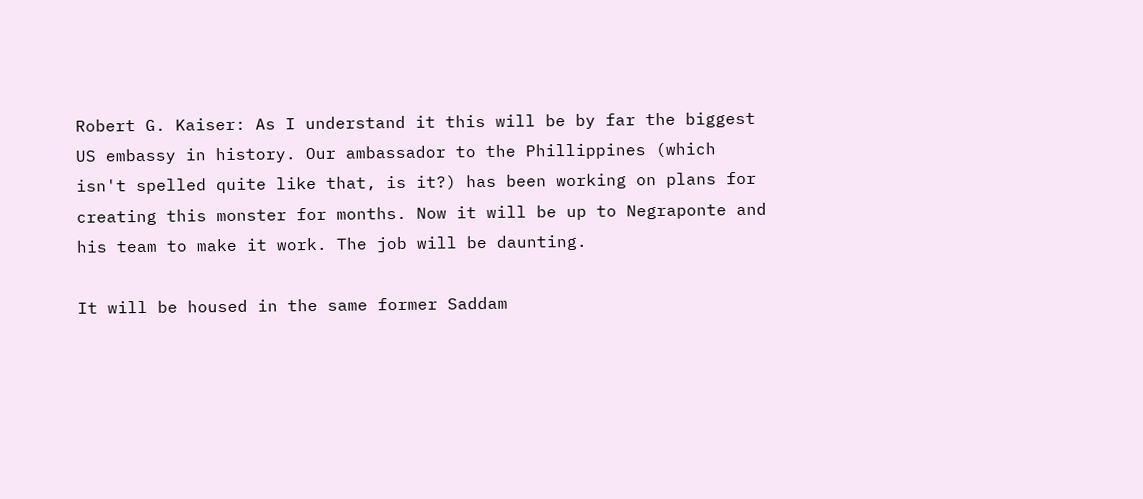Robert G. Kaiser: As I understand it this will be by far the biggest US embassy in history. Our ambassador to the Phillippines (which isn't spelled quite like that, is it?) has been working on plans for creating this monster for months. Now it will be up to Negraponte and his team to make it work. The job will be daunting.

It will be housed in the same former Saddam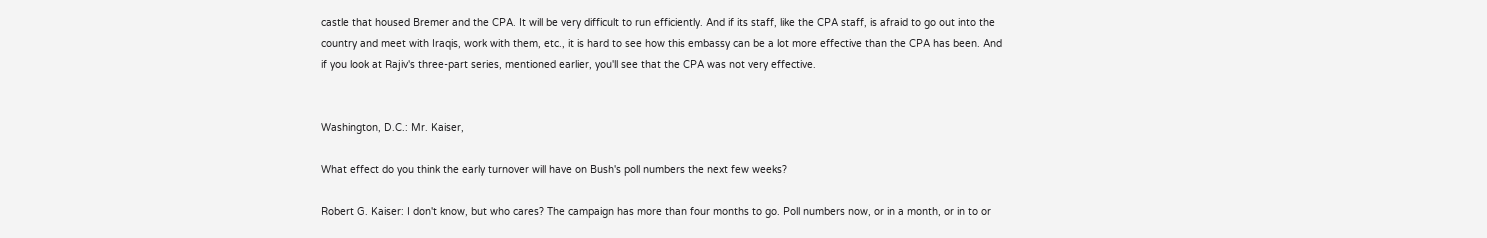castle that housed Bremer and the CPA. It will be very difficult to run efficiently. And if its staff, like the CPA staff, is afraid to go out into the country and meet with Iraqis, work with them, etc., it is hard to see how this embassy can be a lot more effective than the CPA has been. And if you look at Rajiv's three-part series, mentioned earlier, you'll see that the CPA was not very effective.


Washington, D.C.: Mr. Kaiser,

What effect do you think the early turnover will have on Bush's poll numbers the next few weeks?

Robert G. Kaiser: I don't know, but who cares? The campaign has more than four months to go. Poll numbers now, or in a month, or in to or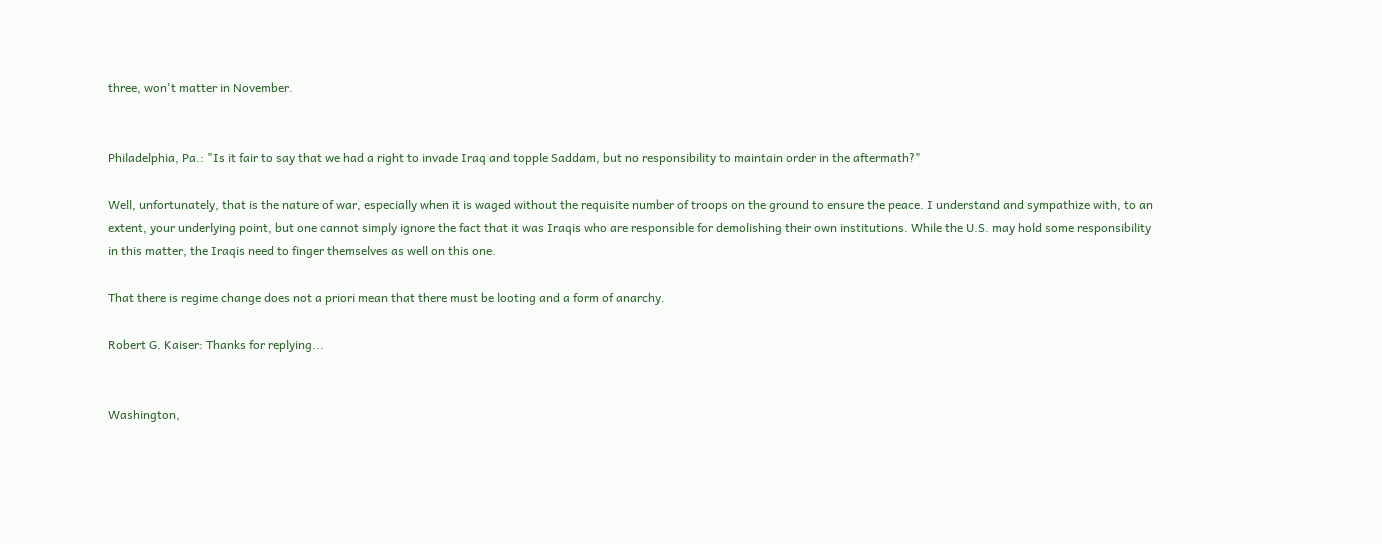three, won't matter in November.


Philadelphia, Pa.: "Is it fair to say that we had a right to invade Iraq and topple Saddam, but no responsibility to maintain order in the aftermath?"

Well, unfortunately, that is the nature of war, especially when it is waged without the requisite number of troops on the ground to ensure the peace. I understand and sympathize with, to an extent, your underlying point, but one cannot simply ignore the fact that it was Iraqis who are responsible for demolishing their own institutions. While the U.S. may hold some responsibility in this matter, the Iraqis need to finger themselves as well on this one.

That there is regime change does not a priori mean that there must be looting and a form of anarchy.

Robert G. Kaiser: Thanks for replying...


Washington,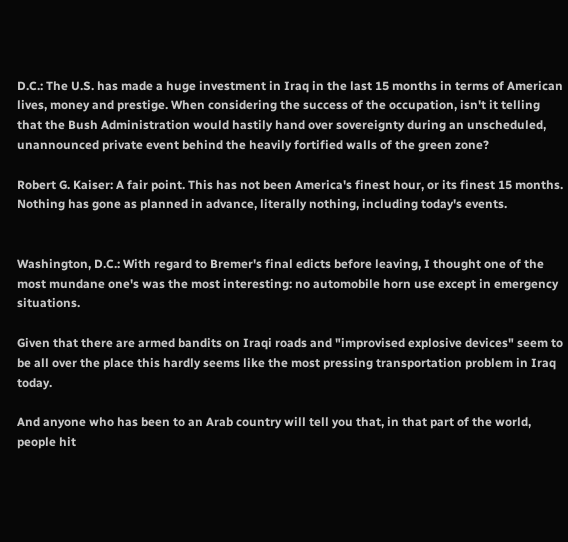D.C.: The U.S. has made a huge investment in Iraq in the last 15 months in terms of American lives, money and prestige. When considering the success of the occupation, isn't it telling that the Bush Administration would hastily hand over sovereignty during an unscheduled, unannounced private event behind the heavily fortified walls of the green zone?

Robert G. Kaiser: A fair point. This has not been America's finest hour, or its finest 15 months. Nothing has gone as planned in advance, literally nothing, including today's events.


Washington, D.C.: With regard to Bremer's final edicts before leaving, I thought one of the most mundane one's was the most interesting: no automobile horn use except in emergency situations.

Given that there are armed bandits on Iraqi roads and "improvised explosive devices" seem to be all over the place this hardly seems like the most pressing transportation problem in Iraq today.

And anyone who has been to an Arab country will tell you that, in that part of the world, people hit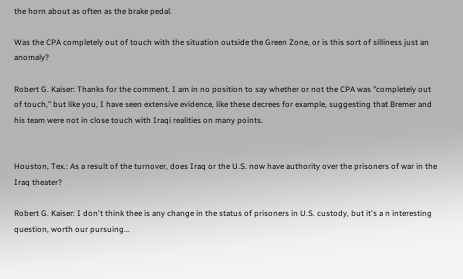the horn about as often as the brake pedal.

Was the CPA completely out of touch with the situation outside the Green Zone, or is this sort of silliness just an anomaly?

Robert G. Kaiser: Thanks for the comment. I am in no position to say whether or not the CPA was "completely out of touch," but like you, I have seen extensive evidence, like these decrees for example, suggesting that Bremer and his team were not in close touch with Iraqi realities on many points.


Houston, Tex.: As a result of the turnover, does Iraq or the U.S. now have authority over the prisoners of war in the Iraq theater?

Robert G. Kaiser: I don't think thee is any change in the status of prisoners in U.S. custody, but it's a n interesting question, worth our pursuing...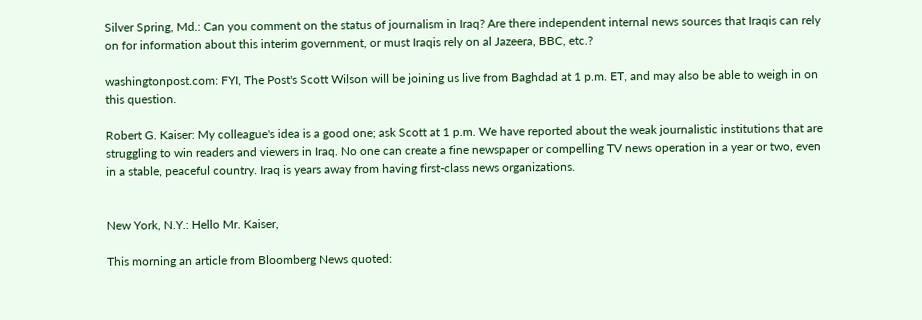Silver Spring, Md.: Can you comment on the status of journalism in Iraq? Are there independent internal news sources that Iraqis can rely on for information about this interim government, or must Iraqis rely on al Jazeera, BBC, etc.?

washingtonpost.com: FYI, The Post's Scott Wilson will be joining us live from Baghdad at 1 p.m. ET, and may also be able to weigh in on this question.

Robert G. Kaiser: My colleague's idea is a good one; ask Scott at 1 p.m. We have reported about the weak journalistic institutions that are struggling to win readers and viewers in Iraq. No one can create a fine newspaper or compelling TV news operation in a year or two, even in a stable, peaceful country. Iraq is years away from having first-class news organizations.


New York, N.Y.: Hello Mr. Kaiser,

This morning an article from Bloomberg News quoted: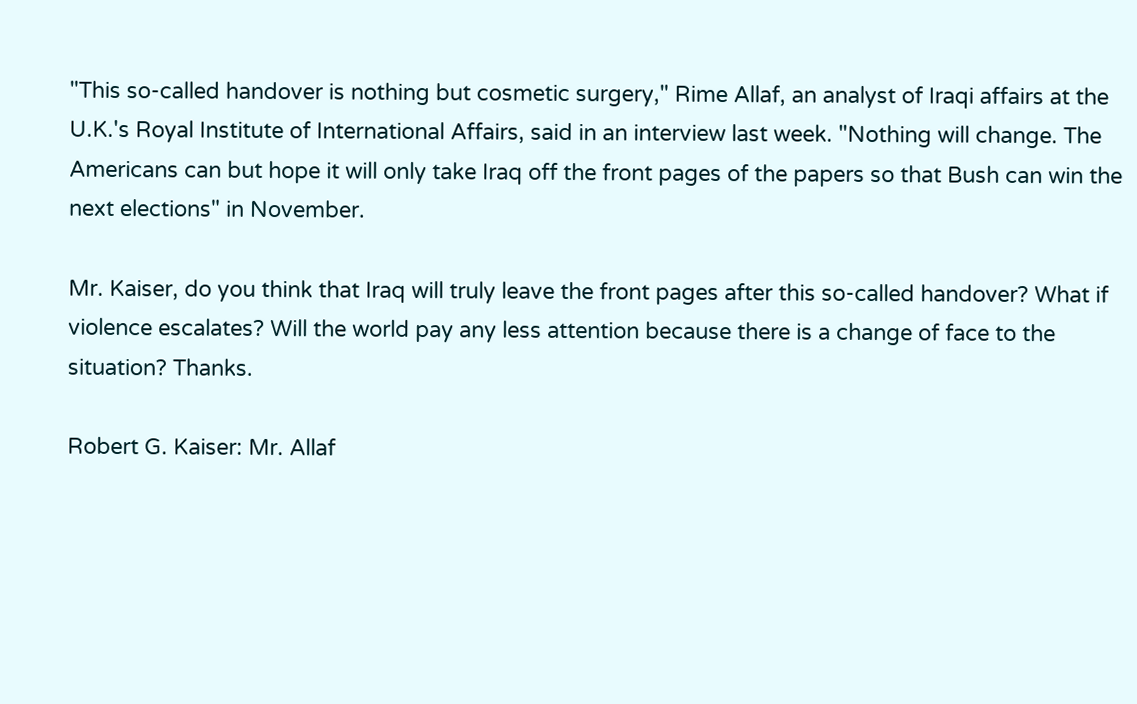"This so-called handover is nothing but cosmetic surgery," Rime Allaf, an analyst of Iraqi affairs at the U.K.'s Royal Institute of International Affairs, said in an interview last week. "Nothing will change. The Americans can but hope it will only take Iraq off the front pages of the papers so that Bush can win the next elections" in November.

Mr. Kaiser, do you think that Iraq will truly leave the front pages after this so-called handover? What if violence escalates? Will the world pay any less attention because there is a change of face to the situation? Thanks.

Robert G. Kaiser: Mr. Allaf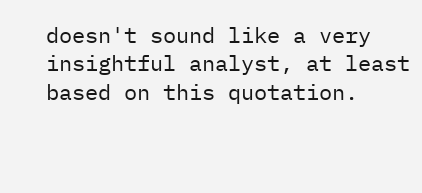doesn't sound like a very insightful analyst, at least based on this quotation.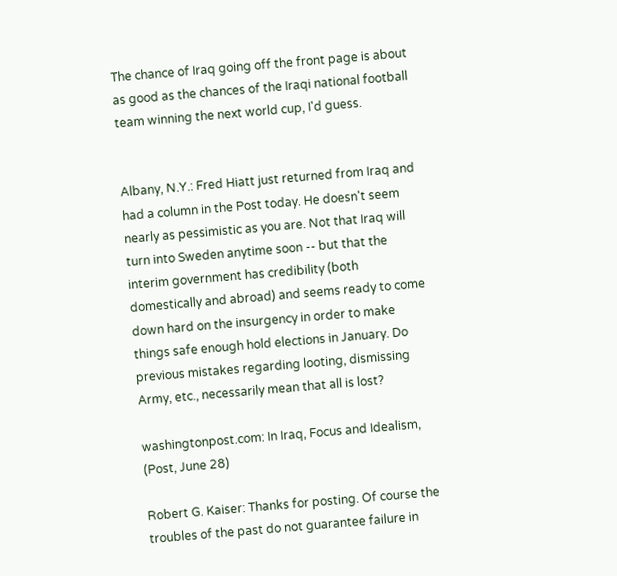The chance of Iraq going off the front page is about as good as the chances of the Iraqi national football team winning the next world cup, I'd guess.


Albany, N.Y.: Fred Hiatt just returned from Iraq and had a column in the Post today. He doesn't seem nearly as pessimistic as you are. Not that Iraq will turn into Sweden anytime soon -- but that the interim government has credibility (both domestically and abroad) and seems ready to come down hard on the insurgency in order to make things safe enough hold elections in January. Do previous mistakes regarding looting, dismissing Army, etc., necessarily mean that all is lost?

washingtonpost.com: In Iraq, Focus and Idealism, (Post, June 28)

Robert G. Kaiser: Thanks for posting. Of course the troubles of the past do not guarantee failure in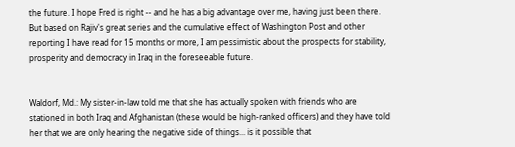the future. I hope Fred is right -- and he has a big advantage over me, having just been there. But based on Rajiv's great series and the cumulative effect of Washington Post and other reporting I have read for 15 months or more, I am pessimistic about the prospects for stability, prosperity and democracy in Iraq in the foreseeable future.


Waldorf, Md.: My sister-in-law told me that she has actually spoken with friends who are stationed in both Iraq and Afghanistan (these would be high-ranked officers) and they have told her that we are only hearing the negative side of things... is it possible that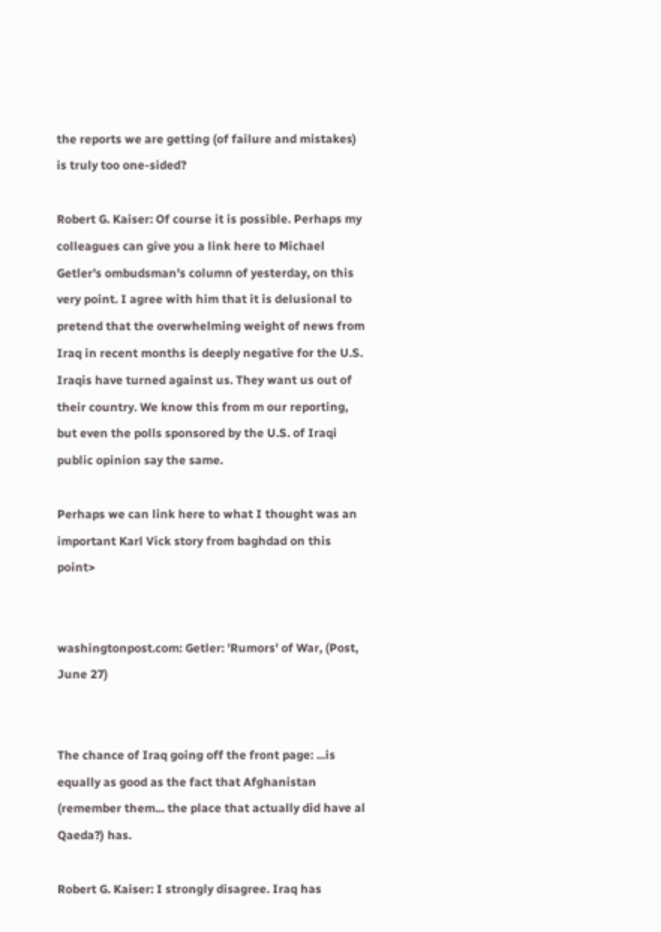the reports we are getting (of failure and mistakes) is truly too one-sided?

Robert G. Kaiser: Of course it is possible. Perhaps my colleagues can give you a link here to Michael Getler's ombudsman's column of yesterday, on this very point. I agree with him that it is delusional to pretend that the overwhelming weight of news from Iraq in recent months is deeply negative for the U.S. Iraqis have turned against us. They want us out of their country. We know this from m our reporting, but even the polls sponsored by the U.S. of Iraqi public opinion say the same.

Perhaps we can link here to what I thought was an important Karl Vick story from baghdad on this point>


washingtonpost.com: Getler: 'Rumors' of War, (Post, June 27)


The chance of Iraq going off the front page: ...is equally as good as the fact that Afghanistan (remember them... the place that actually did have al Qaeda?) has.

Robert G. Kaiser: I strongly disagree. Iraq has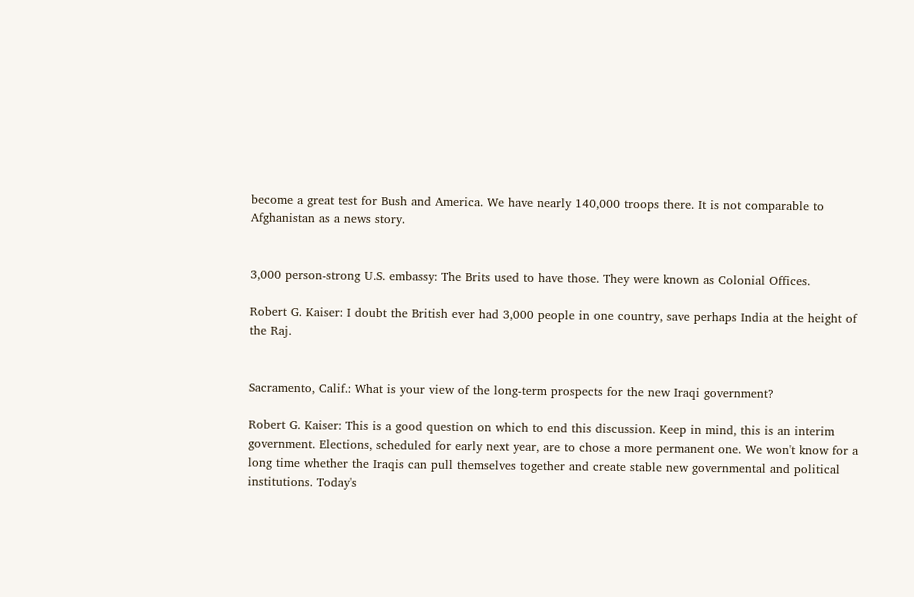become a great test for Bush and America. We have nearly 140,000 troops there. It is not comparable to Afghanistan as a news story.


3,000 person-strong U.S. embassy: The Brits used to have those. They were known as Colonial Offices.

Robert G. Kaiser: I doubt the British ever had 3,000 people in one country, save perhaps India at the height of the Raj.


Sacramento, Calif.: What is your view of the long-term prospects for the new Iraqi government?

Robert G. Kaiser: This is a good question on which to end this discussion. Keep in mind, this is an interim government. Elections, scheduled for early next year, are to chose a more permanent one. We won't know for a long time whether the Iraqis can pull themselves together and create stable new governmental and political institutions. Today's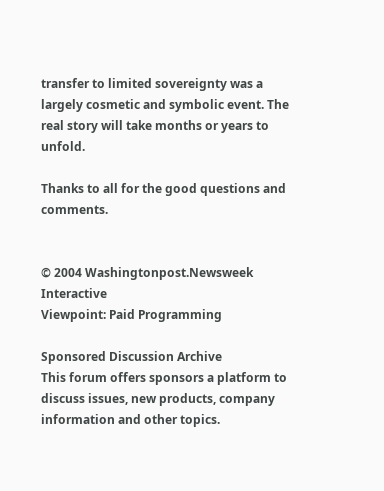transfer to limited sovereignty was a largely cosmetic and symbolic event. The real story will take months or years to unfold.

Thanks to all for the good questions and comments.


© 2004 Washingtonpost.Newsweek Interactive
Viewpoint: Paid Programming

Sponsored Discussion Archive
This forum offers sponsors a platform to discuss issues, new products, company information and other topics.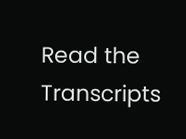Read the Transcripts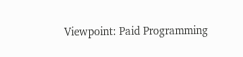Viewpoint: Paid Programming